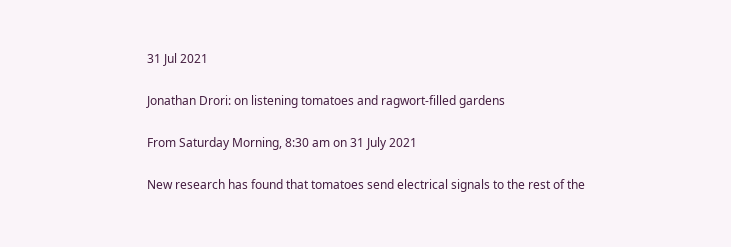31 Jul 2021

Jonathan Drori: on listening tomatoes and ragwort-filled gardens

From Saturday Morning, 8:30 am on 31 July 2021

New research has found that tomatoes send electrical signals to the rest of the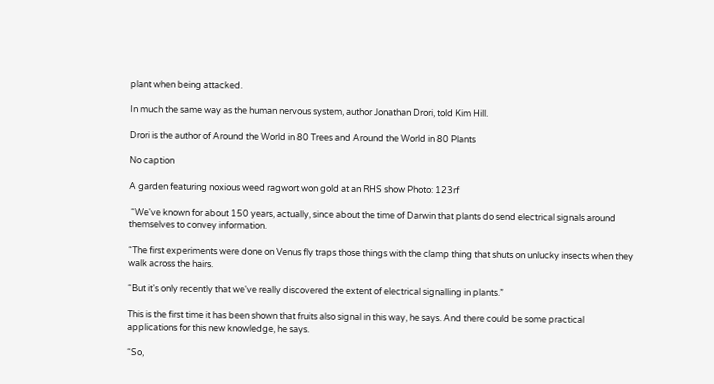plant when being attacked.

In much the same way as the human nervous system, author Jonathan Drori, told Kim Hill.

Drori is the author of Around the World in 80 Trees and Around the World in 80 Plants

No caption

A garden featuring noxious weed ragwort won gold at an RHS show Photo: 123rf

 “We've known for about 150 years, actually, since about the time of Darwin that plants do send electrical signals around themselves to convey information.

“The first experiments were done on Venus fly traps those things with the clamp thing that shuts on unlucky insects when they walk across the hairs.

“But it's only recently that we've really discovered the extent of electrical signalling in plants.”

This is the first time it has been shown that fruits also signal in this way, he says. And there could be some practical applications for this new knowledge, he says.

“So,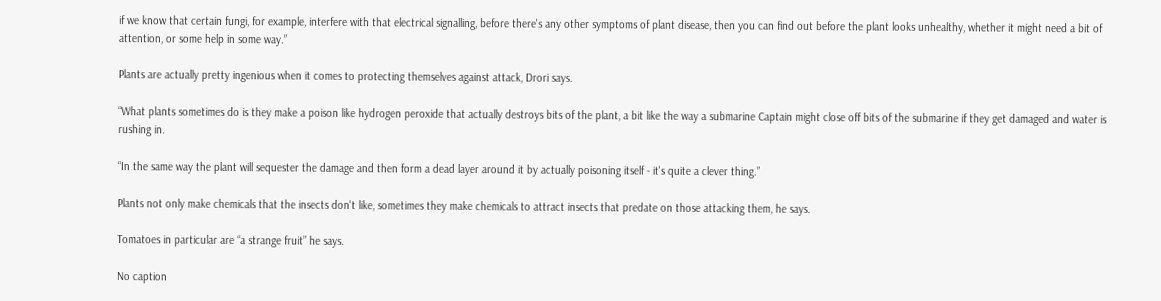if we know that certain fungi, for example, interfere with that electrical signalling, before there's any other symptoms of plant disease, then you can find out before the plant looks unhealthy, whether it might need a bit of attention, or some help in some way.”

Plants are actually pretty ingenious when it comes to protecting themselves against attack, Drori says.

“What plants sometimes do is they make a poison like hydrogen peroxide that actually destroys bits of the plant, a bit like the way a submarine Captain might close off bits of the submarine if they get damaged and water is rushing in.

“In the same way the plant will sequester the damage and then form a dead layer around it by actually poisoning itself - it's quite a clever thing.”

Plants not only make chemicals that the insects don't like, sometimes they make chemicals to attract insects that predate on those attacking them, he says.

Tomatoes in particular are “a strange fruit” he says.

No caption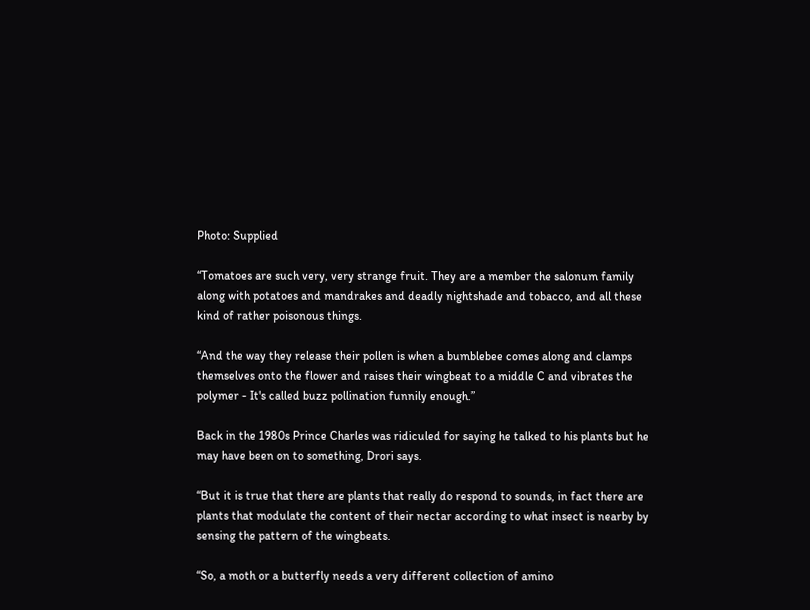Photo: Supplied

“Tomatoes are such very, very strange fruit. They are a member the salonum family along with potatoes and mandrakes and deadly nightshade and tobacco, and all these kind of rather poisonous things.

“And the way they release their pollen is when a bumblebee comes along and clamps themselves onto the flower and raises their wingbeat to a middle C and vibrates the polymer - It's called buzz pollination funnily enough.”

Back in the 1980s Prince Charles was ridiculed for saying he talked to his plants but he may have been on to something, Drori says.

“But it is true that there are plants that really do respond to sounds, in fact there are plants that modulate the content of their nectar according to what insect is nearby by sensing the pattern of the wingbeats.

“So, a moth or a butterfly needs a very different collection of amino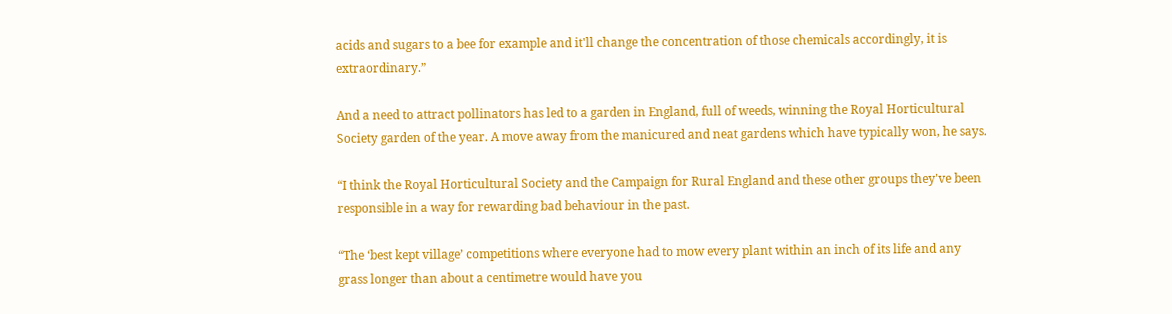acids and sugars to a bee for example and it'll change the concentration of those chemicals accordingly, it is extraordinary.”

And a need to attract pollinators has led to a garden in England, full of weeds, winning the Royal Horticultural Society garden of the year. A move away from the manicured and neat gardens which have typically won, he says.

“I think the Royal Horticultural Society and the Campaign for Rural England and these other groups they've been responsible in a way for rewarding bad behaviour in the past.

“The ‘best kept village’ competitions where everyone had to mow every plant within an inch of its life and any grass longer than about a centimetre would have you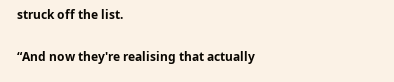struck off the list.

“And now they're realising that actually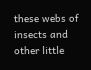these webs of insects and other little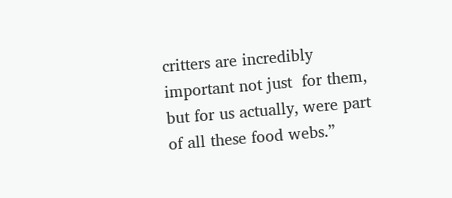critters are incredibly important not just  for them, but for us actually, were part of all these food webs.”